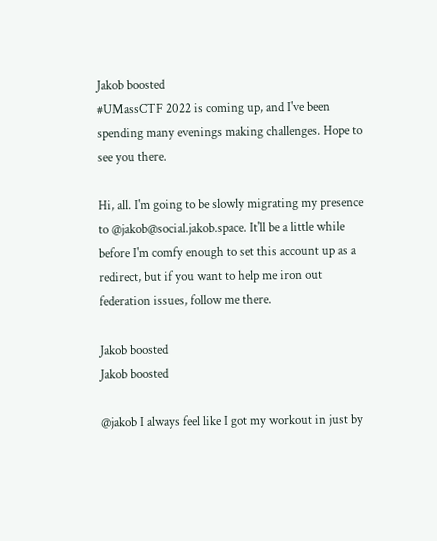Jakob boosted
#UMassCTF 2022 is coming up, and I've been spending many evenings making challenges. Hope to see you there.

Hi, all. I'm going to be slowly migrating my presence to @jakob@social.jakob.space. It'll be a little while before I'm comfy enough to set this account up as a redirect, but if you want to help me iron out federation issues, follow me there.

Jakob boosted
Jakob boosted

@jakob I always feel like I got my workout in just by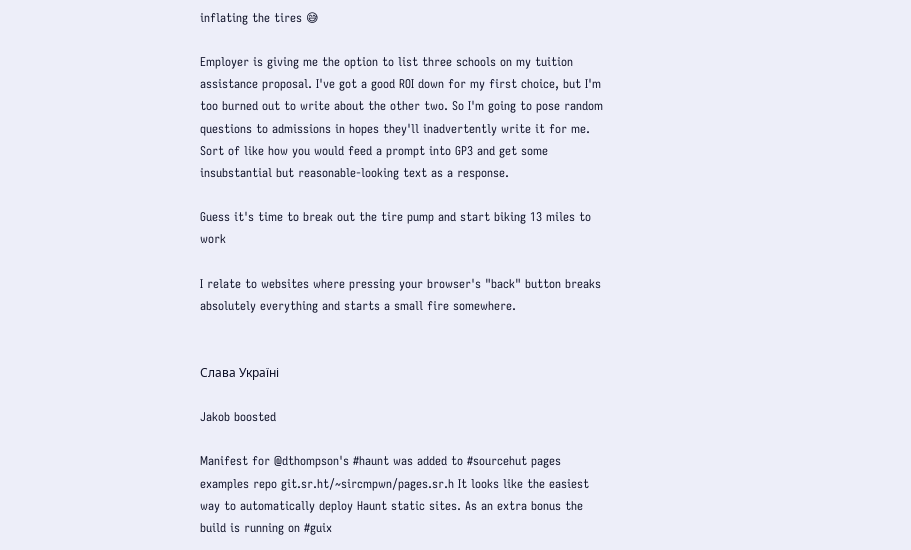inflating the tires 😅

Employer is giving me the option to list three schools on my tuition assistance proposal. I've got a good ROI down for my first choice, but I'm too burned out to write about the other two. So I'm going to pose random questions to admissions in hopes they'll inadvertently write it for me. Sort of like how you would feed a prompt into GP3 and get some insubstantial but reasonable-looking text as a response.

Guess it's time to break out the tire pump and start biking 13 miles to work

I relate to websites where pressing your browser's "back" button breaks absolutely everything and starts a small fire somewhere.


Слава Україні

Jakob boosted

Manifest for @dthompson's #haunt was added to #sourcehut pages examples repo git.sr.ht/~sircmpwn/pages.sr.h It looks like the easiest way to automatically deploy Haunt static sites. As an extra bonus the build is running on #guix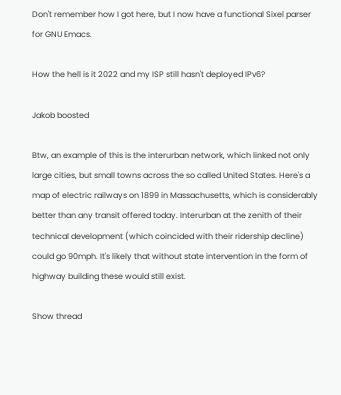Don't remember how I got here, but I now have a functional Sixel parser for GNU Emacs.

How the hell is it 2022 and my ISP still hasn't deployed IPv6?

Jakob boosted

Btw, an example of this is the interurban network, which linked not only large cities, but small towns across the so called United States. Here's a map of electric railways on 1899 in Massachusetts, which is considerably better than any transit offered today. Interurban at the zenith of their technical development (which coincided with their ridership decline) could go 90mph. It's likely that without state intervention in the form of highway building these would still exist.

Show thread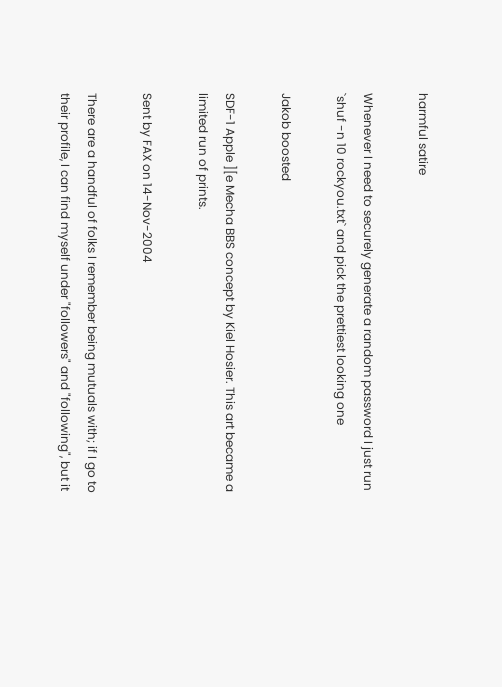harmful satire

Whenever I need to securely generate a random password I just run `shuf -n 10 rockyou.txt` and pick the prettiest looking one

Jakob boosted

SDF-1 Apple ][e Mecha BBS concept by Kiel Hosier. This art became a limited run of prints.

Sent by FAX on 14-Nov-2004

There are a handful of folks I remember being mutuals with; if I go to their profile, I can find myself under "followers" and "following", but it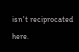isn't reciprocated here.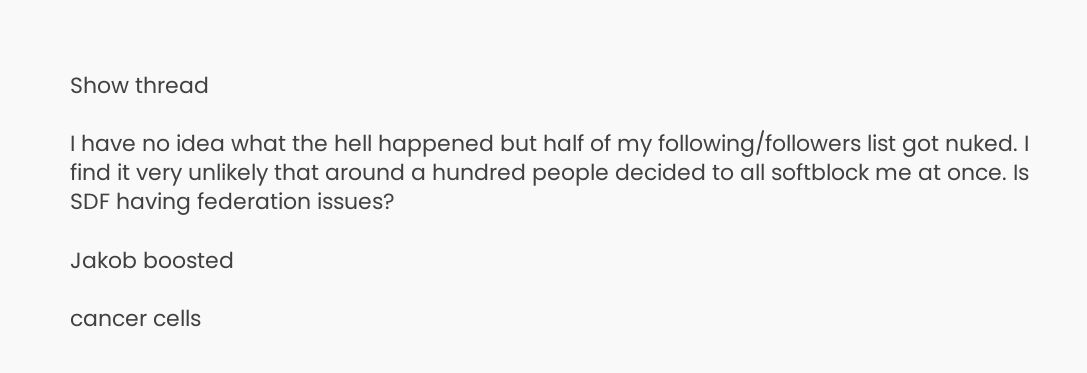Show thread

I have no idea what the hell happened but half of my following/followers list got nuked. I find it very unlikely that around a hundred people decided to all softblock me at once. Is SDF having federation issues?

Jakob boosted

cancer cells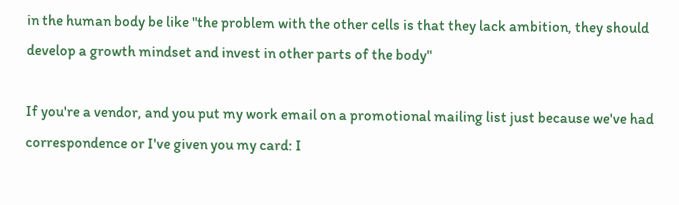in the human body be like "the problem with the other cells is that they lack ambition, they should develop a growth mindset and invest in other parts of the body"

If you're a vendor, and you put my work email on a promotional mailing list just because we've had correspondence or I've given you my card: I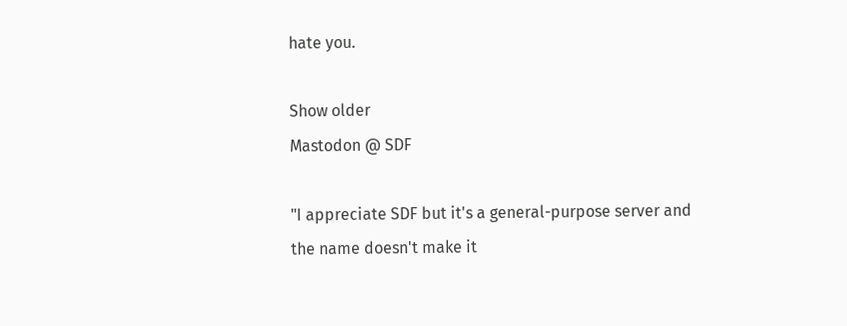hate you.

Show older
Mastodon @ SDF

"I appreciate SDF but it's a general-purpose server and the name doesn't make it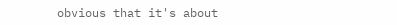obvious that it's about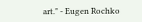art." - Eugen Rochko